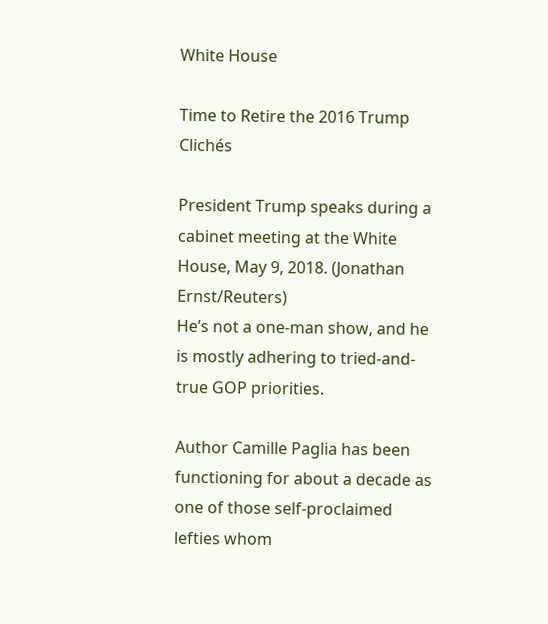White House

Time to Retire the 2016 Trump Clichés

President Trump speaks during a cabinet meeting at the White House, May 9, 2018. (Jonathan Ernst/Reuters)
He’s not a one-man show, and he is mostly adhering to tried-and-true GOP priorities.

Author Camille Paglia has been functioning for about a decade as one of those self-proclaimed lefties whom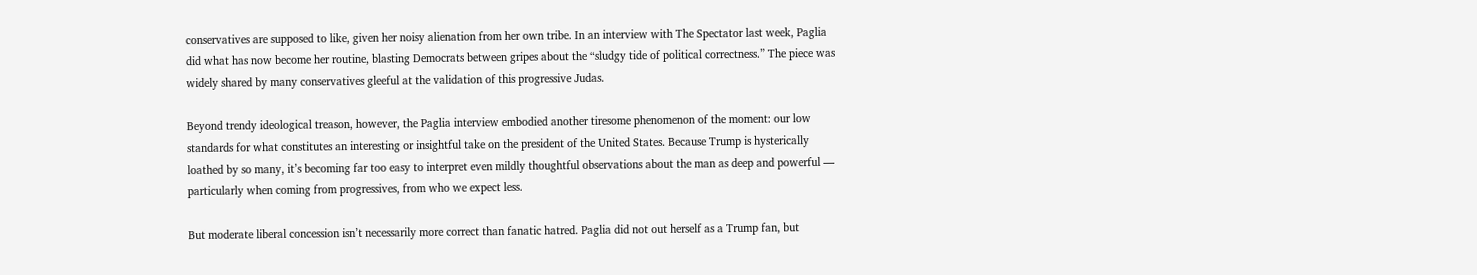conservatives are supposed to like, given her noisy alienation from her own tribe. In an interview with The Spectator last week, Paglia did what has now become her routine, blasting Democrats between gripes about the “sludgy tide of political correctness.” The piece was widely shared by many conservatives gleeful at the validation of this progressive Judas.

Beyond trendy ideological treason, however, the Paglia interview embodied another tiresome phenomenon of the moment: our low standards for what constitutes an interesting or insightful take on the president of the United States. Because Trump is hysterically loathed by so many, it’s becoming far too easy to interpret even mildly thoughtful observations about the man as deep and powerful — particularly when coming from progressives, from who we expect less.

But moderate liberal concession isn’t necessarily more correct than fanatic hatred. Paglia did not out herself as a Trump fan, but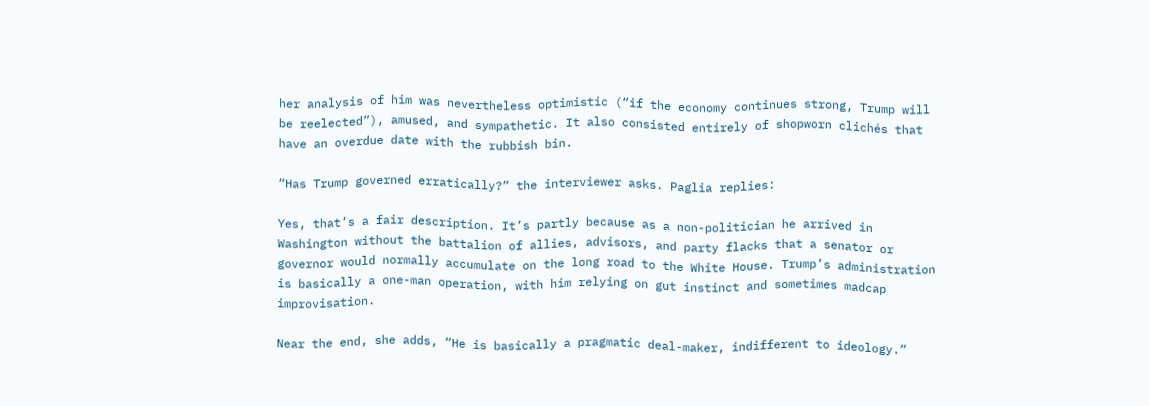her analysis of him was nevertheless optimistic (“if the economy continues strong, Trump will be reelected”), amused, and sympathetic. It also consisted entirely of shopworn clichés that have an overdue date with the rubbish bin.

“Has Trump governed erratically?” the interviewer asks. Paglia replies:

Yes, that’s a fair description. It’s partly because as a non-politician he arrived in Washington without the battalion of allies, advisors, and party flacks that a senator or governor would normally accumulate on the long road to the White House. Trump’s administration is basically a one-man operation, with him relying on gut instinct and sometimes madcap improvisation.

Near the end, she adds, “He is basically a pragmatic deal-maker, indifferent to ideology.”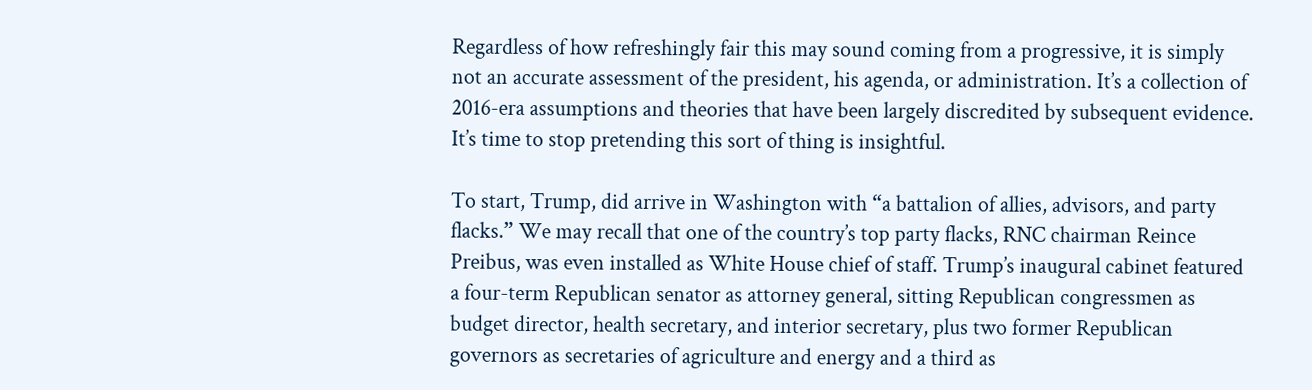Regardless of how refreshingly fair this may sound coming from a progressive, it is simply not an accurate assessment of the president, his agenda, or administration. It’s a collection of 2016-era assumptions and theories that have been largely discredited by subsequent evidence. It’s time to stop pretending this sort of thing is insightful.

To start, Trump, did arrive in Washington with “a battalion of allies, advisors, and party flacks.” We may recall that one of the country’s top party flacks, RNC chairman Reince Preibus, was even installed as White House chief of staff. Trump’s inaugural cabinet featured a four-term Republican senator as attorney general, sitting Republican congressmen as budget director, health secretary, and interior secretary, plus two former Republican governors as secretaries of agriculture and energy and a third as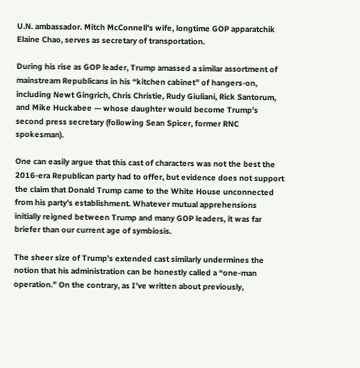U.N. ambassador. Mitch McConnell’s wife, longtime GOP apparatchik Elaine Chao, serves as secretary of transportation.

During his rise as GOP leader, Trump amassed a similar assortment of mainstream Republicans in his “kitchen cabinet” of hangers-on, including Newt Gingrich, Chris Christie, Rudy Giuliani, Rick Santorum, and Mike Huckabee — whose daughter would become Trump’s second press secretary (following Sean Spicer, former RNC spokesman).

One can easily argue that this cast of characters was not the best the 2016-era Republican party had to offer, but evidence does not support the claim that Donald Trump came to the White House unconnected from his party’s establishment. Whatever mutual apprehensions initially reigned between Trump and many GOP leaders, it was far briefer than our current age of symbiosis.

The sheer size of Trump’s extended cast similarly undermines the notion that his administration can be honestly called a “one-man operation.” On the contrary, as I’ve written about previously,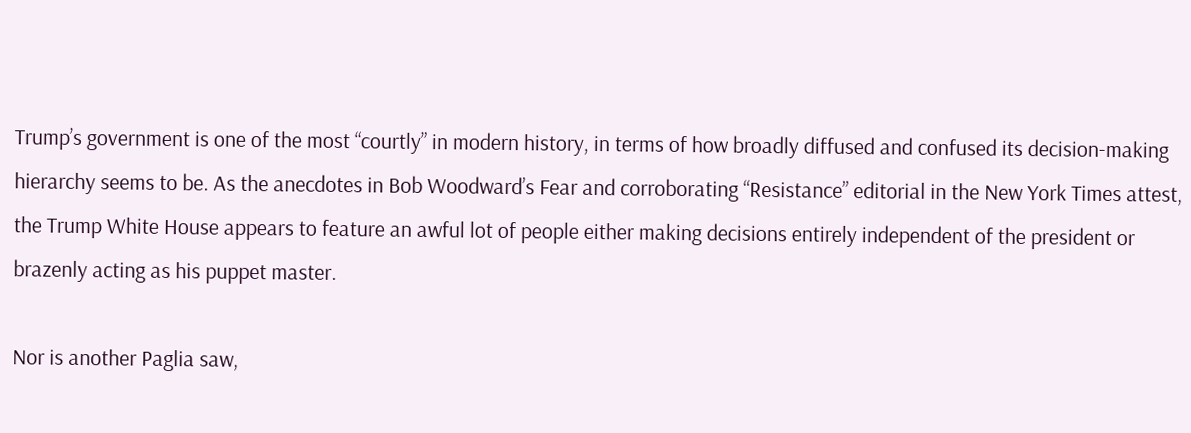Trump’s government is one of the most “courtly” in modern history, in terms of how broadly diffused and confused its decision-making hierarchy seems to be. As the anecdotes in Bob Woodward’s Fear and corroborating “Resistance” editorial in the New York Times attest, the Trump White House appears to feature an awful lot of people either making decisions entirely independent of the president or brazenly acting as his puppet master.

Nor is another Paglia saw,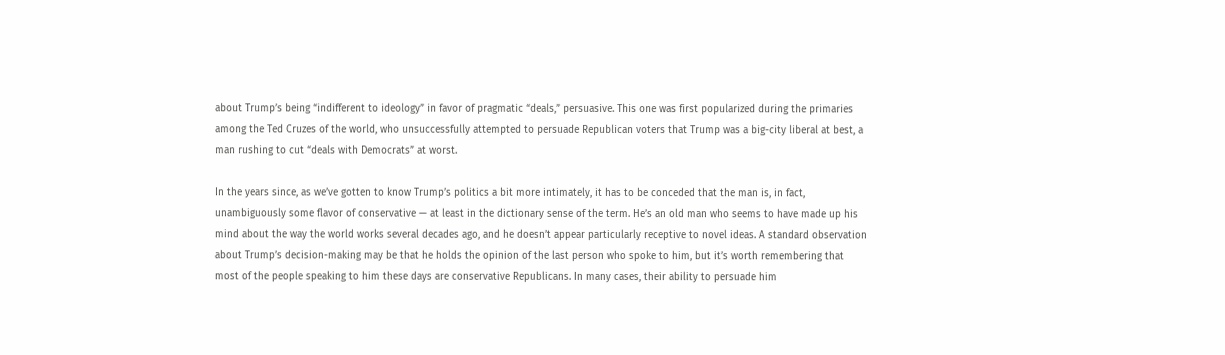about Trump’s being “indifferent to ideology” in favor of pragmatic “deals,” persuasive. This one was first popularized during the primaries among the Ted Cruzes of the world, who unsuccessfully attempted to persuade Republican voters that Trump was a big-city liberal at best, a man rushing to cut “deals with Democrats” at worst.

In the years since, as we’ve gotten to know Trump’s politics a bit more intimately, it has to be conceded that the man is, in fact, unambiguously some flavor of conservative — at least in the dictionary sense of the term. He’s an old man who seems to have made up his mind about the way the world works several decades ago, and he doesn’t appear particularly receptive to novel ideas. A standard observation about Trump’s decision-making may be that he holds the opinion of the last person who spoke to him, but it’s worth remembering that most of the people speaking to him these days are conservative Republicans. In many cases, their ability to persuade him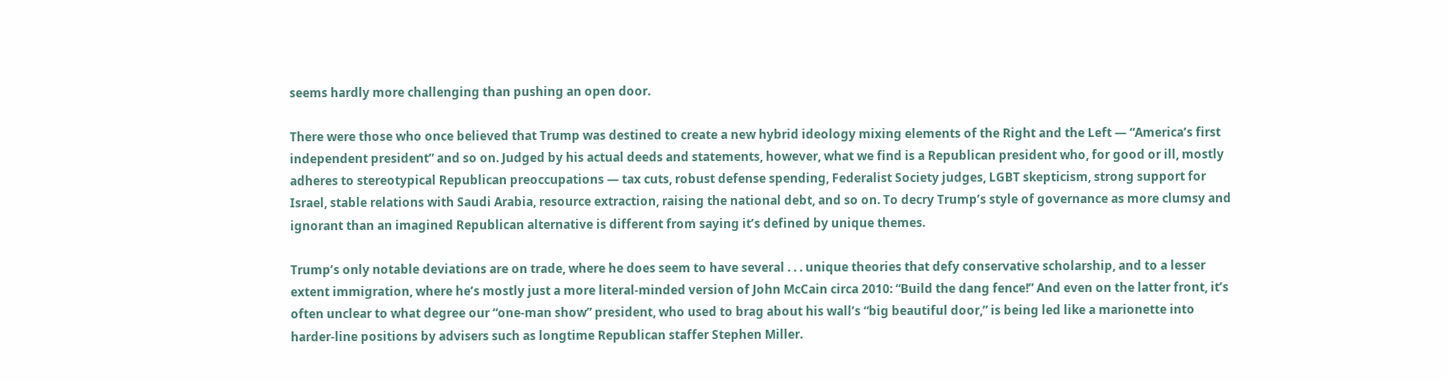seems hardly more challenging than pushing an open door.

There were those who once believed that Trump was destined to create a new hybrid ideology mixing elements of the Right and the Left — “America’s first independent president” and so on. Judged by his actual deeds and statements, however, what we find is a Republican president who, for good or ill, mostly adheres to stereotypical Republican preoccupations — tax cuts, robust defense spending, Federalist Society judges, LGBT skepticism, strong support for Israel, stable relations with Saudi Arabia, resource extraction, raising the national debt, and so on. To decry Trump’s style of governance as more clumsy and ignorant than an imagined Republican alternative is different from saying it’s defined by unique themes.

Trump’s only notable deviations are on trade, where he does seem to have several . . . unique theories that defy conservative scholarship, and to a lesser extent immigration, where he’s mostly just a more literal-minded version of John McCain circa 2010: “Build the dang fence!” And even on the latter front, it’s often unclear to what degree our “one-man show” president, who used to brag about his wall’s “big beautiful door,” is being led like a marionette into harder-line positions by advisers such as longtime Republican staffer Stephen Miller.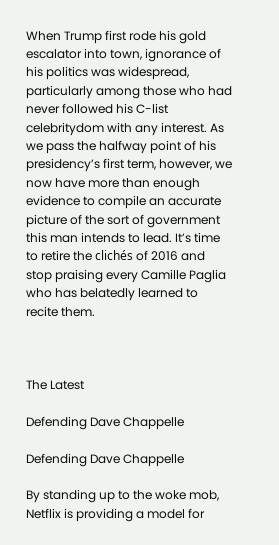When Trump first rode his gold escalator into town, ignorance of his politics was widespread, particularly among those who had never followed his C-list celebritydom with any interest. As we pass the halfway point of his presidency’s first term, however, we now have more than enough evidence to compile an accurate picture of the sort of government this man intends to lead. It’s time to retire the clichés of 2016 and stop praising every Camille Paglia who has belatedly learned to recite them.



The Latest

Defending Dave Chappelle

Defending Dave Chappelle

By standing up to the woke mob, Netflix is providing a model for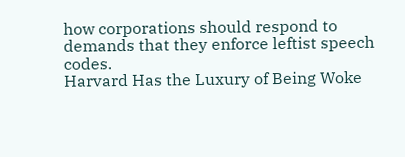how corporations should respond to demands that they enforce leftist speech codes.
Harvard Has the Luxury of Being Woke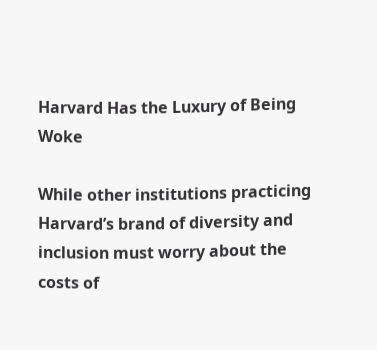Harvard Has the Luxury of Being Woke

While other institutions practicing Harvard’s brand of diversity and inclusion must worry about the costs of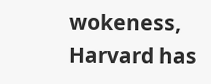wokeness, Harvard has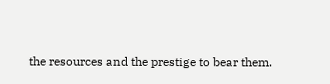the resources and the prestige to bear them.